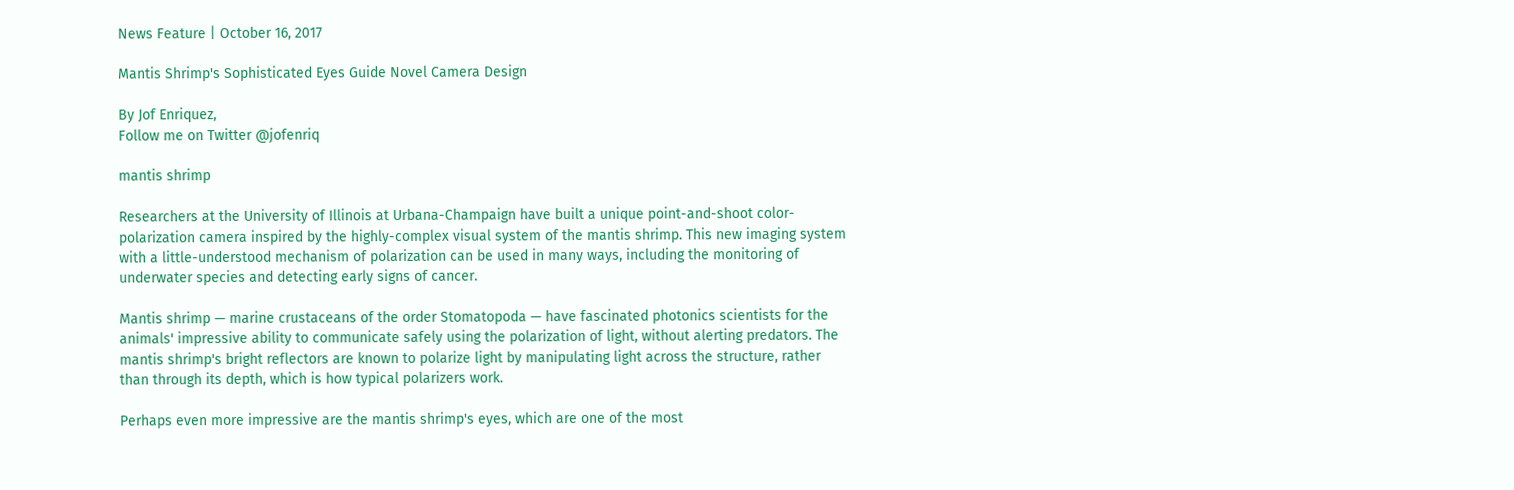News Feature | October 16, 2017

Mantis Shrimp's Sophisticated Eyes Guide Novel Camera Design

By Jof Enriquez,
Follow me on Twitter @jofenriq

mantis shrimp

Researchers at the University of Illinois at Urbana-Champaign have built a unique point-and-shoot color-polarization camera inspired by the highly-complex visual system of the mantis shrimp. This new imaging system with a little-understood mechanism of polarization can be used in many ways, including the monitoring of underwater species and detecting early signs of cancer.

Mantis shrimp — marine crustaceans of the order Stomatopoda — have fascinated photonics scientists for the animals' impressive ability to communicate safely using the polarization of light, without alerting predators. The mantis shrimp's bright reflectors are known to polarize light by manipulating light across the structure, rather than through its depth, which is how typical polarizers work.

Perhaps even more impressive are the mantis shrimp's eyes, which are one of the most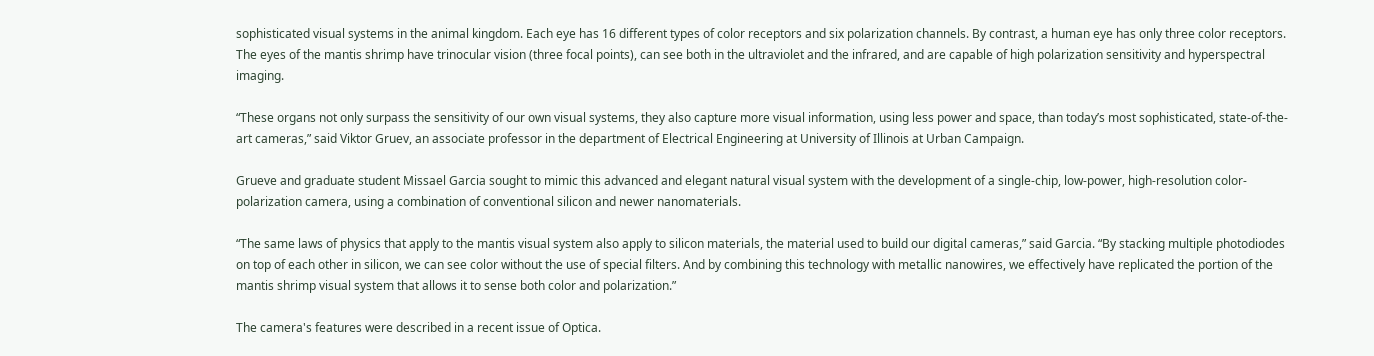sophisticated visual systems in the animal kingdom. Each eye has 16 different types of color receptors and six polarization channels. By contrast, a human eye has only three color receptors. The eyes of the mantis shrimp have trinocular vision (three focal points), can see both in the ultraviolet and the infrared, and are capable of high polarization sensitivity and hyperspectral imaging.

“These organs not only surpass the sensitivity of our own visual systems, they also capture more visual information, using less power and space, than today’s most sophisticated, state-of-the-art cameras,” said Viktor Gruev, an associate professor in the department of Electrical Engineering at University of Illinois at Urban Campaign.

Grueve and graduate student Missael Garcia sought to mimic this advanced and elegant natural visual system with the development of a single-chip, low-power, high-resolution color-polarization camera, using a combination of conventional silicon and newer nanomaterials.

“The same laws of physics that apply to the mantis visual system also apply to silicon materials, the material used to build our digital cameras,” said Garcia. “By stacking multiple photodiodes on top of each other in silicon, we can see color without the use of special filters. And by combining this technology with metallic nanowires, we effectively have replicated the portion of the mantis shrimp visual system that allows it to sense both color and polarization.”

The camera's features were described in a recent issue of Optica.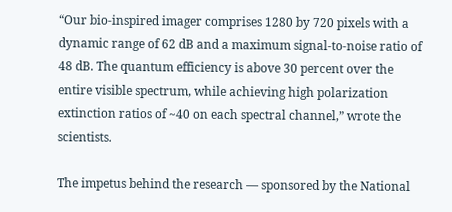“Our bio-inspired imager comprises 1280 by 720 pixels with a dynamic range of 62 dB and a maximum signal-to-noise ratio of 48 dB. The quantum efficiency is above 30 percent over the entire visible spectrum, while achieving high polarization extinction ratios of ~40 on each spectral channel,” wrote the scientists.

The impetus behind the research — sponsored by the National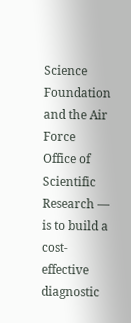Science Foundation and the Air Force Office of Scientific Research — is to build a cost-effective diagnostic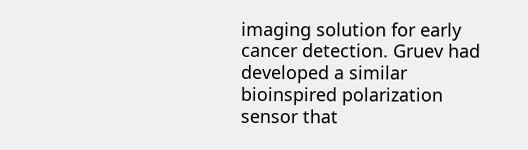imaging solution for early cancer detection. Gruev had developed a similar bioinspired polarization sensor that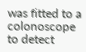was fitted to a colonoscope to detect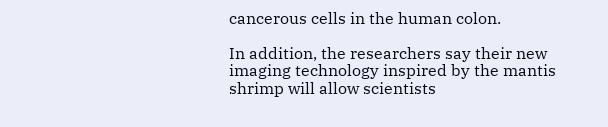cancerous cells in the human colon.

In addition, the researchers say their new imaging technology inspired by the mantis shrimp will allow scientists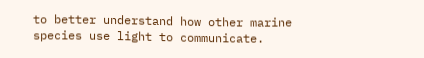to better understand how other marine species use light to communicate.